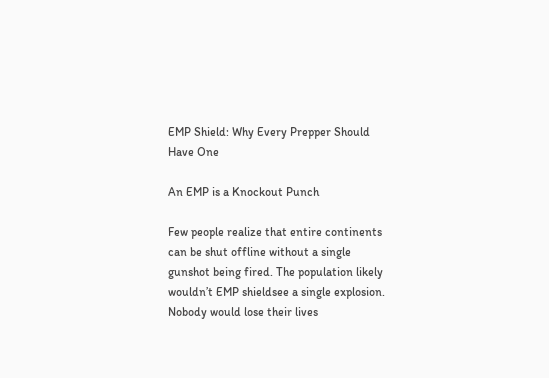EMP Shield: Why Every Prepper Should Have One

An EMP is a Knockout Punch

Few people realize that entire continents can be shut offline without a single gunshot being fired. The population likely wouldn’t EMP shieldsee a single explosion. Nobody would lose their lives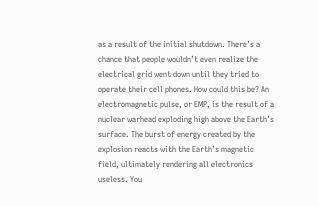as a result of the initial shutdown. There’s a chance that people wouldn’t even realize the electrical grid went down until they tried to operate their cell phones. How could this be? An electromagnetic pulse, or EMP, is the result of a nuclear warhead exploding high above the Earth’s surface. The burst of energy created by the explosion reacts with the Earth’s magnetic field, ultimately rendering all electronics useless. You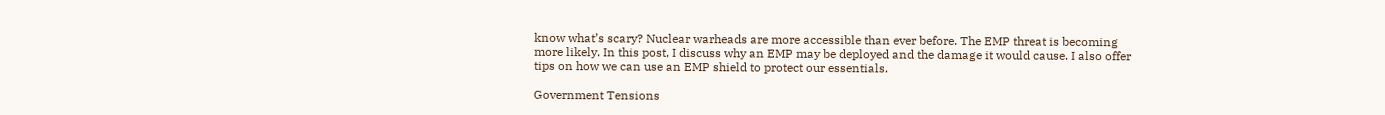know what’s scary? Nuclear warheads are more accessible than ever before. The EMP threat is becoming more likely. In this post, I discuss why an EMP may be deployed and the damage it would cause. I also offer tips on how we can use an EMP shield to protect our essentials.

Government Tensions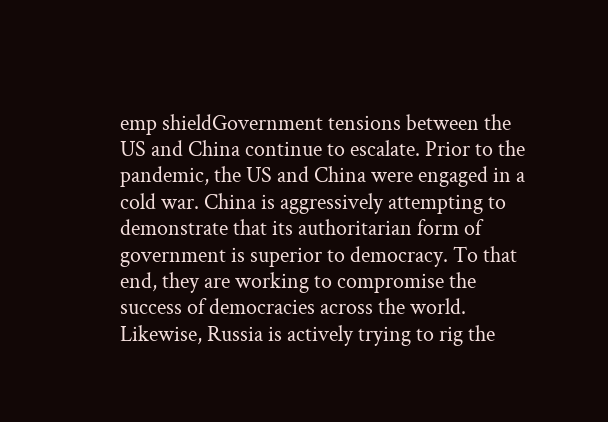emp shieldGovernment tensions between the US and China continue to escalate. Prior to the pandemic, the US and China were engaged in a cold war. China is aggressively attempting to demonstrate that its authoritarian form of government is superior to democracy. To that end, they are working to compromise the success of democracies across the world. Likewise, Russia is actively trying to rig the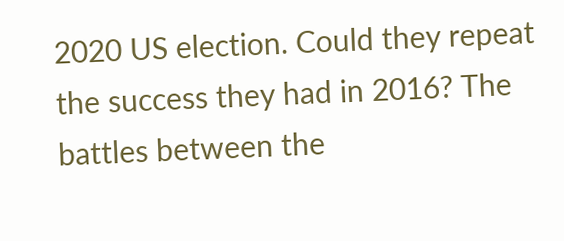2020 US election. Could they repeat the success they had in 2016? The battles between the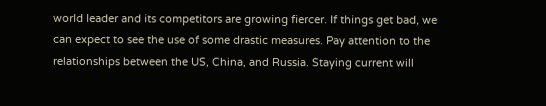world leader and its competitors are growing fiercer. If things get bad, we can expect to see the use of some drastic measures. Pay attention to the relationships between the US, China, and Russia. Staying current will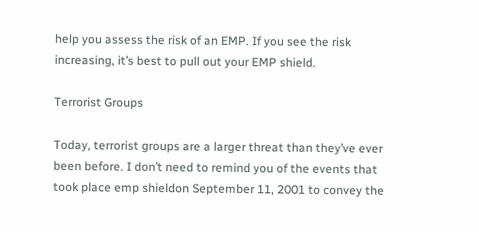help you assess the risk of an EMP. If you see the risk increasing, it’s best to pull out your EMP shield.

Terrorist Groups

Today, terrorist groups are a larger threat than they’ve ever been before. I don’t need to remind you of the events that took place emp shieldon September 11, 2001 to convey the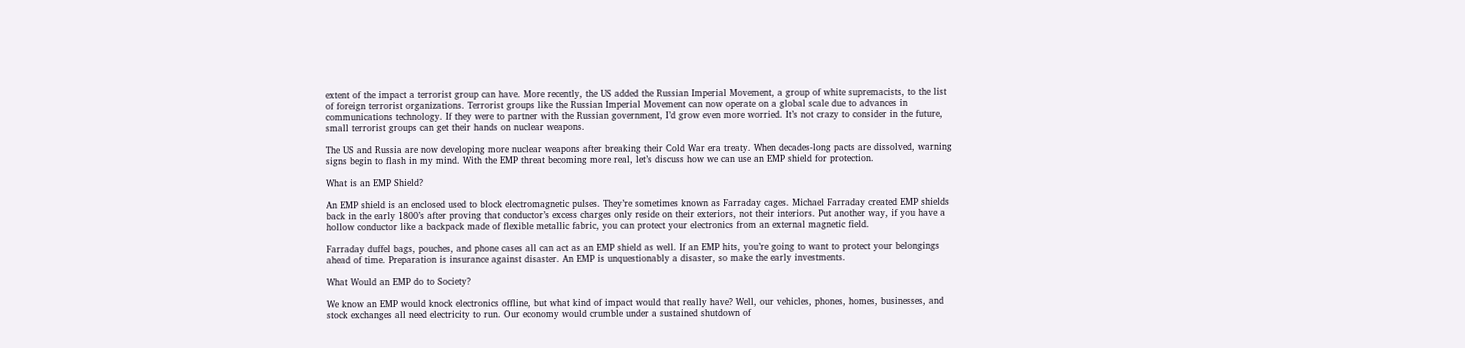extent of the impact a terrorist group can have. More recently, the US added the Russian Imperial Movement, a group of white supremacists, to the list of foreign terrorist organizations. Terrorist groups like the Russian Imperial Movement can now operate on a global scale due to advances in communications technology. If they were to partner with the Russian government, I’d grow even more worried. It’s not crazy to consider in the future, small terrorist groups can get their hands on nuclear weapons.

The US and Russia are now developing more nuclear weapons after breaking their Cold War era treaty. When decades-long pacts are dissolved, warning signs begin to flash in my mind. With the EMP threat becoming more real, let’s discuss how we can use an EMP shield for protection.

What is an EMP Shield?

An EMP shield is an enclosed used to block electromagnetic pulses. They’re sometimes known as Farraday cages. Michael Farraday created EMP shields back in the early 1800’s after proving that conductor’s excess charges only reside on their exteriors, not their interiors. Put another way, if you have a hollow conductor like a backpack made of flexible metallic fabric, you can protect your electronics from an external magnetic field.

Farraday duffel bags, pouches, and phone cases all can act as an EMP shield as well. If an EMP hits, you’re going to want to protect your belongings ahead of time. Preparation is insurance against disaster. An EMP is unquestionably a disaster, so make the early investments.

What Would an EMP do to Society?

We know an EMP would knock electronics offline, but what kind of impact would that really have? Well, our vehicles, phones, homes, businesses, and stock exchanges all need electricity to run. Our economy would crumble under a sustained shutdown of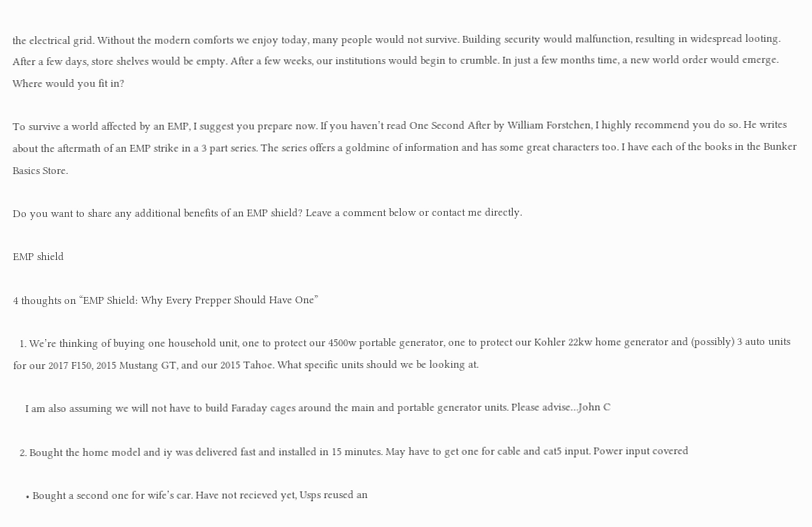the electrical grid. Without the modern comforts we enjoy today, many people would not survive. Building security would malfunction, resulting in widespread looting. After a few days, store shelves would be empty. After a few weeks, our institutions would begin to crumble. In just a few months time, a new world order would emerge. Where would you fit in?

To survive a world affected by an EMP, I suggest you prepare now. If you haven’t read One Second After by William Forstchen, I highly recommend you do so. He writes about the aftermath of an EMP strike in a 3 part series. The series offers a goldmine of information and has some great characters too. I have each of the books in the Bunker Basics Store.

Do you want to share any additional benefits of an EMP shield? Leave a comment below or contact me directly.

EMP shield

4 thoughts on “EMP Shield: Why Every Prepper Should Have One”

  1. We’re thinking of buying one household unit, one to protect our 4500w portable generator, one to protect our Kohler 22kw home generator and (possibly) 3 auto units for our 2017 F150, 2015 Mustang GT, and our 2015 Tahoe. What specific units should we be looking at.

    I am also assuming we will not have to build Faraday cages around the main and portable generator units. Please advise…John C

  2. Bought the home model and iy was delivered fast and installed in 15 minutes. May have to get one for cable and cat5 input. Power input covered

    • Bought a second one for wife’s car. Have not recieved yet, Usps reused an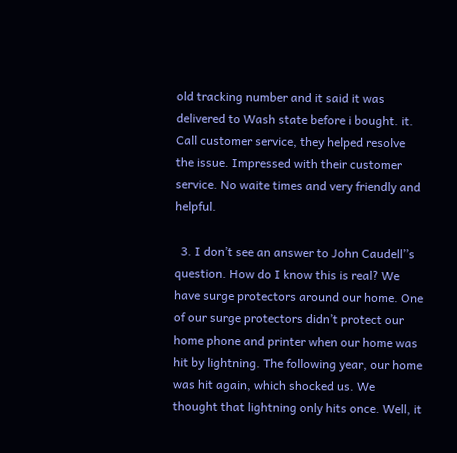old tracking number and it said it was delivered to Wash state before i bought. it. Call customer service, they helped resolve the issue. Impressed with their customer service. No waite times and very friendly and helpful.

  3. I don’t see an answer to John Caudell’’s question. How do I know this is real? We have surge protectors around our home. One of our surge protectors didn’t protect our home phone and printer when our home was hit by lightning. The following year, our home was hit again, which shocked us. We thought that lightning only hits once. Well, it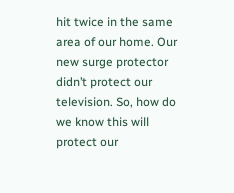hit twice in the same area of our home. Our new surge protector didn’t protect our television. So, how do we know this will protect our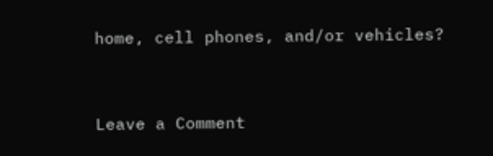home, cell phones, and/or vehicles?


Leave a Comment